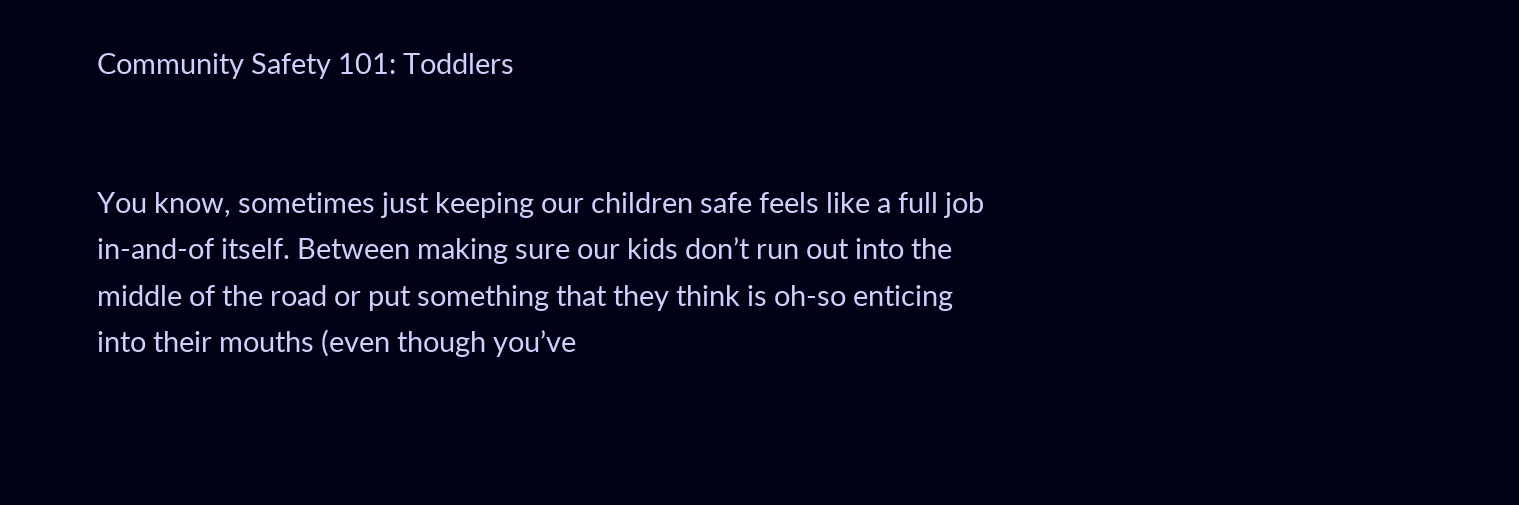Community Safety 101: Toddlers


You know, sometimes just keeping our children safe feels like a full job in-and-of itself. Between making sure our kids don’t run out into the middle of the road or put something that they think is oh-so enticing into their mouths (even though you’ve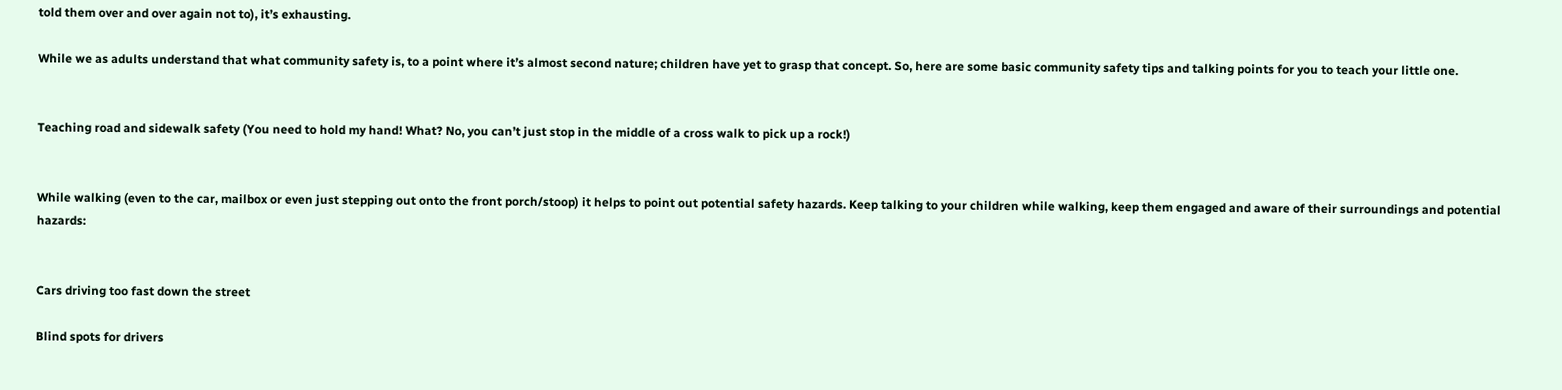told them over and over again not to), it’s exhausting.

While we as adults understand that what community safety is, to a point where it’s almost second nature; children have yet to grasp that concept. So, here are some basic community safety tips and talking points for you to teach your little one.


Teaching road and sidewalk safety (You need to hold my hand! What? No, you can’t just stop in the middle of a cross walk to pick up a rock!)


While walking (even to the car, mailbox or even just stepping out onto the front porch/stoop) it helps to point out potential safety hazards. Keep talking to your children while walking, keep them engaged and aware of their surroundings and potential hazards:


Cars driving too fast down the street

Blind spots for drivers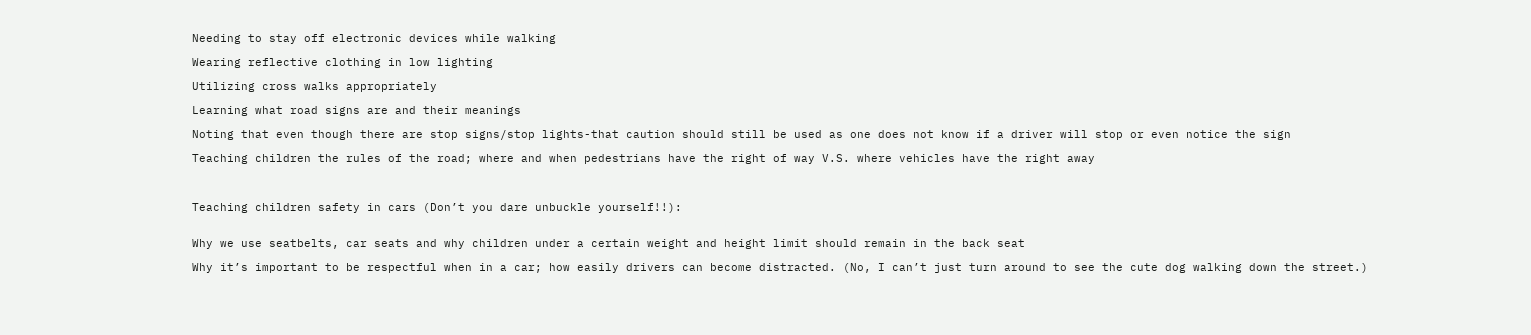Needing to stay off electronic devices while walking

Wearing reflective clothing in low lighting

Utilizing cross walks appropriately

Learning what road signs are and their meanings

Noting that even though there are stop signs/stop lights-that caution should still be used as one does not know if a driver will stop or even notice the sign

Teaching children the rules of the road; where and when pedestrians have the right of way V.S. where vehicles have the right away



Teaching children safety in cars (Don’t you dare unbuckle yourself!!):


Why we use seatbelts, car seats and why children under a certain weight and height limit should remain in the back seat

Why it’s important to be respectful when in a car; how easily drivers can become distracted. (No, I can’t just turn around to see the cute dog walking down the street.)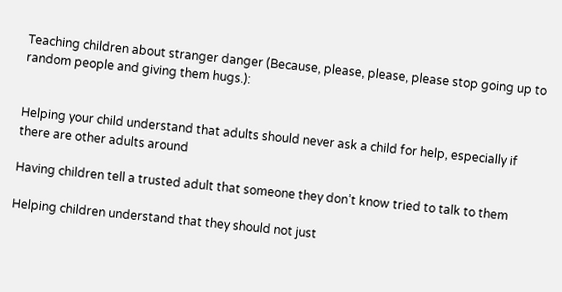Teaching children about stranger danger (Because, please, please, please stop going up to random people and giving them hugs.):


Helping your child understand that adults should never ask a child for help, especially if there are other adults around

Having children tell a trusted adult that someone they don’t know tried to talk to them

Helping children understand that they should not just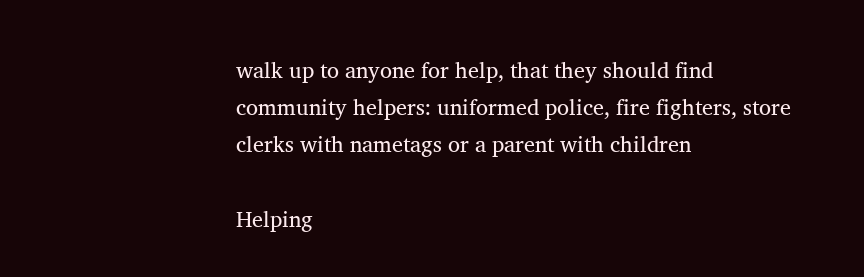walk up to anyone for help, that they should find community helpers: uniformed police, fire fighters, store clerks with nametags or a parent with children

Helping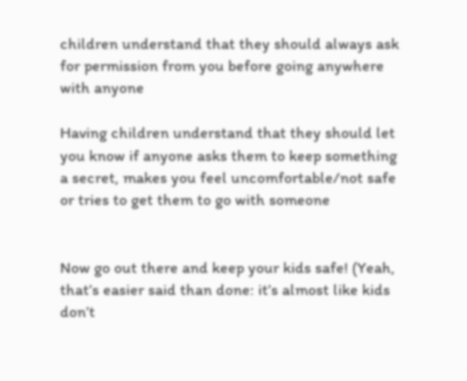children understand that they should always ask for permission from you before going anywhere with anyone

Having children understand that they should let you know if anyone asks them to keep something a secret, makes you feel uncomfortable/not safe or tries to get them to go with someone


Now go out there and keep your kids safe! (Yeah, that’s easier said than done: it’s almost like kids don’t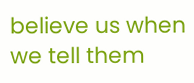believe us when we tell them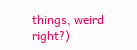things, weird right?)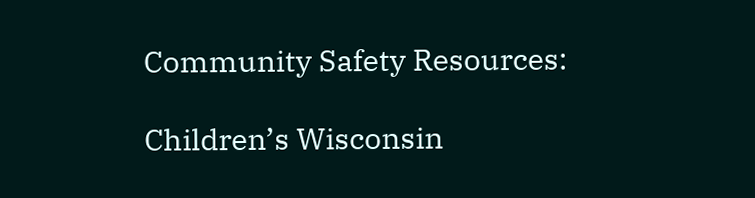Community Safety Resources:

Children’s Wisconsin